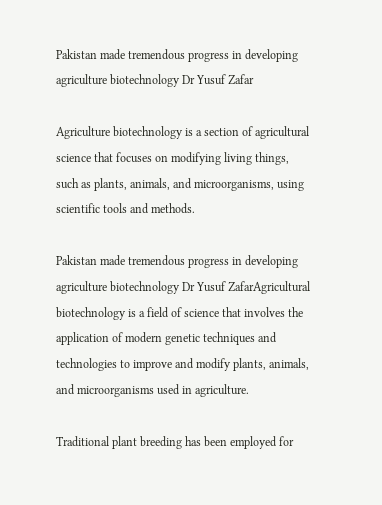Pakistan made tremendous progress in developing agriculture biotechnology Dr Yusuf Zafar

Agriculture biotechnology is a section of agricultural science that focuses on modifying living things, such as plants, animals, and microorganisms, using scientific tools and methods.

Pakistan made tremendous progress in developing agriculture biotechnology Dr Yusuf ZafarAgricultural biotechnology is a field of science that involves the application of modern genetic techniques and technologies to improve and modify plants, animals, and microorganisms used in agriculture.

Traditional plant breeding has been employed for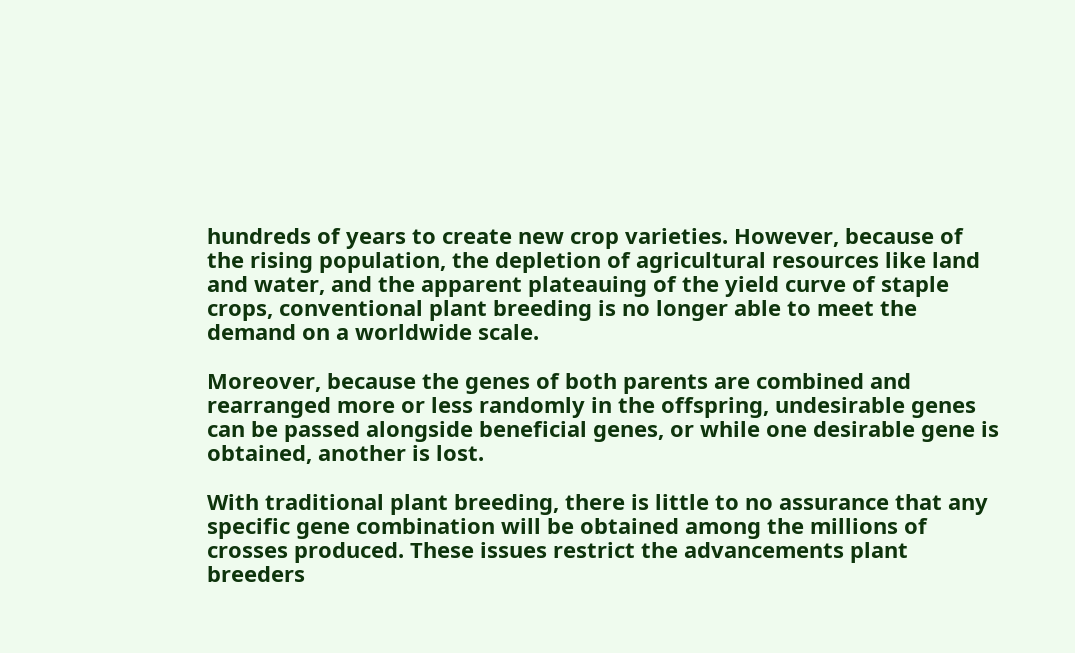hundreds of years to create new crop varieties. However, because of the rising population, the depletion of agricultural resources like land and water, and the apparent plateauing of the yield curve of staple crops, conventional plant breeding is no longer able to meet the demand on a worldwide scale.

Moreover, because the genes of both parents are combined and rearranged more or less randomly in the offspring, undesirable genes can be passed alongside beneficial genes, or while one desirable gene is obtained, another is lost.

With traditional plant breeding, there is little to no assurance that any specific gene combination will be obtained among the millions of crosses produced. These issues restrict the advancements plant breeders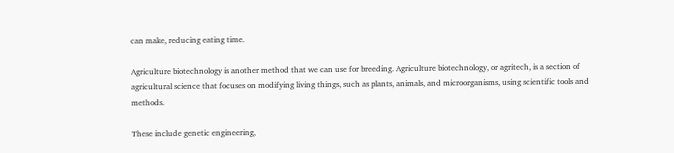can make, reducing eating time.

Agriculture biotechnology is another method that we can use for breeding. Agriculture biotechnology, or agritech, is a section of agricultural science that focuses on modifying living things, such as plants, animals, and microorganisms, using scientific tools and methods.

These include genetic engineering,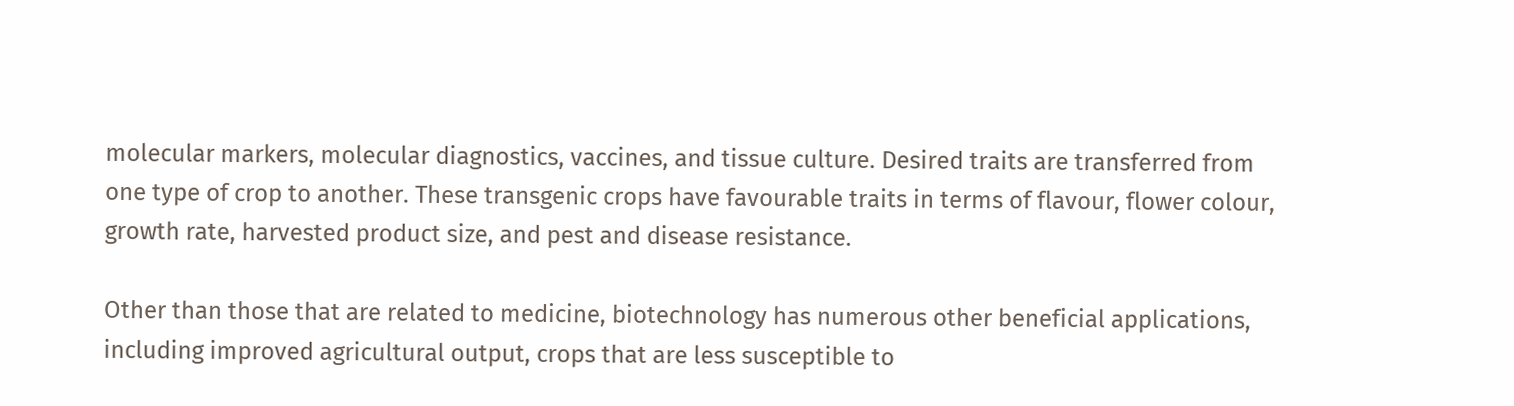molecular markers, molecular diagnostics, vaccines, and tissue culture. Desired traits are transferred from one type of crop to another. These transgenic crops have favourable traits in terms of flavour, flower colour, growth rate, harvested product size, and pest and disease resistance.

Other than those that are related to medicine, biotechnology has numerous other beneficial applications, including improved agricultural output, crops that are less susceptible to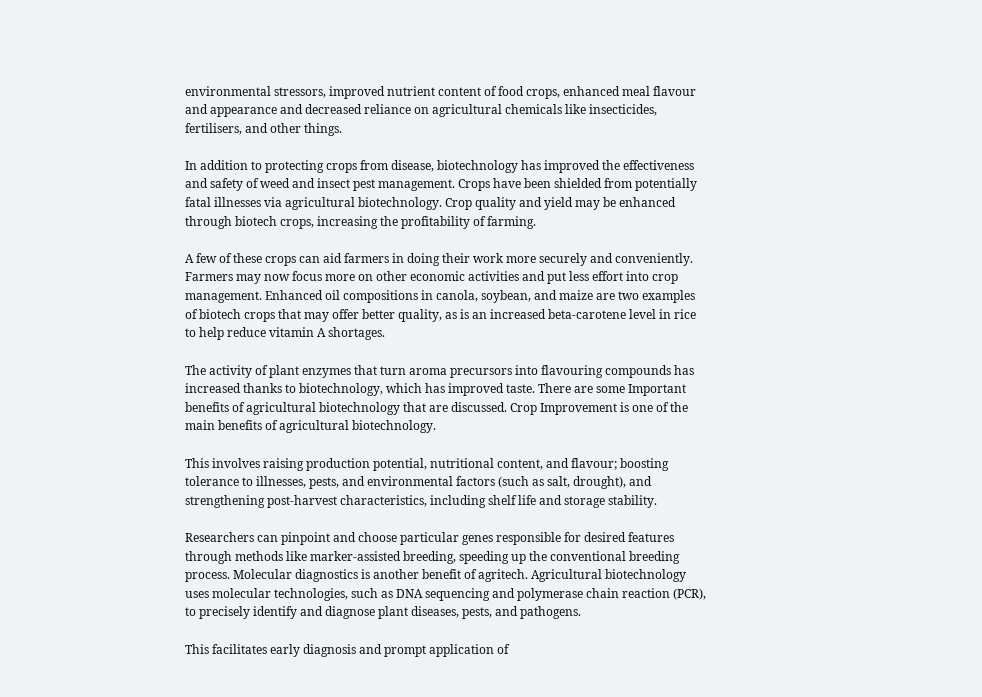environmental stressors, improved nutrient content of food crops, enhanced meal flavour and appearance and decreased reliance on agricultural chemicals like insecticides, fertilisers, and other things.

In addition to protecting crops from disease, biotechnology has improved the effectiveness and safety of weed and insect pest management. Crops have been shielded from potentially fatal illnesses via agricultural biotechnology. Crop quality and yield may be enhanced through biotech crops, increasing the profitability of farming.

A few of these crops can aid farmers in doing their work more securely and conveniently. Farmers may now focus more on other economic activities and put less effort into crop management. Enhanced oil compositions in canola, soybean, and maize are two examples of biotech crops that may offer better quality, as is an increased beta-carotene level in rice to help reduce vitamin A shortages.

The activity of plant enzymes that turn aroma precursors into flavouring compounds has increased thanks to biotechnology, which has improved taste. There are some Important benefits of agricultural biotechnology that are discussed. Crop Improvement is one of the main benefits of agricultural biotechnology.

This involves raising production potential, nutritional content, and flavour; boosting tolerance to illnesses, pests, and environmental factors (such as salt, drought), and strengthening post-harvest characteristics, including shelf life and storage stability.

Researchers can pinpoint and choose particular genes responsible for desired features through methods like marker-assisted breeding, speeding up the conventional breeding process. Molecular diagnostics is another benefit of agritech. Agricultural biotechnology uses molecular technologies, such as DNA sequencing and polymerase chain reaction (PCR), to precisely identify and diagnose plant diseases, pests, and pathogens.

This facilitates early diagnosis and prompt application of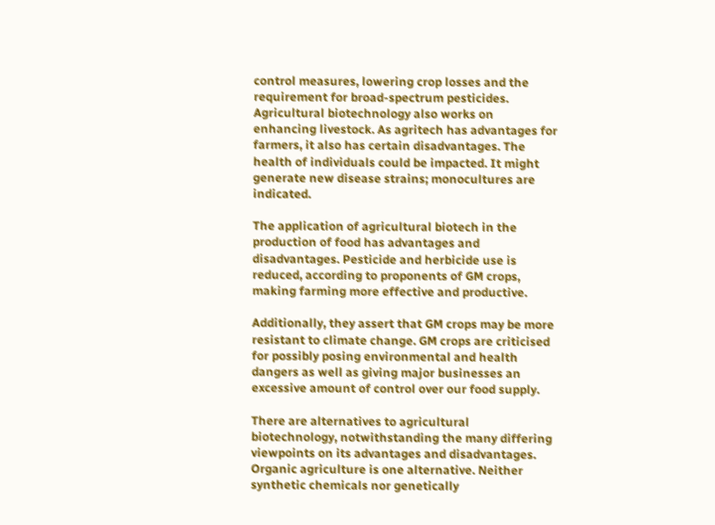control measures, lowering crop losses and the requirement for broad-spectrum pesticides. Agricultural biotechnology also works on enhancing livestock. As agritech has advantages for farmers, it also has certain disadvantages. The health of individuals could be impacted. It might generate new disease strains; monocultures are indicated.

The application of agricultural biotech in the production of food has advantages and disadvantages. Pesticide and herbicide use is reduced, according to proponents of GM crops, making farming more effective and productive.

Additionally, they assert that GM crops may be more resistant to climate change. GM crops are criticised for possibly posing environmental and health dangers as well as giving major businesses an excessive amount of control over our food supply.

There are alternatives to agricultural biotechnology, notwithstanding the many differing viewpoints on its advantages and disadvantages. Organic agriculture is one alternative. Neither synthetic chemicals nor genetically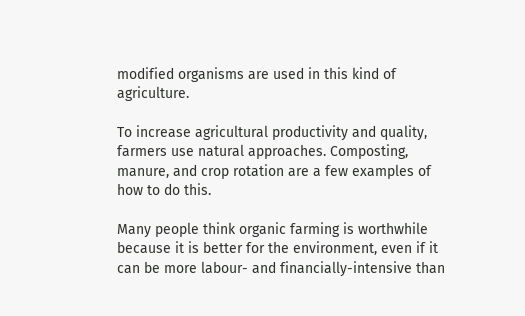modified organisms are used in this kind of agriculture.

To increase agricultural productivity and quality, farmers use natural approaches. Composting, manure, and crop rotation are a few examples of how to do this.

Many people think organic farming is worthwhile because it is better for the environment, even if it can be more labour- and financially-intensive than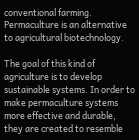conventional farming. Permaculture is an alternative to agricultural biotechnology.

The goal of this kind of agriculture is to develop sustainable systems. In order to make permaculture systems more effective and durable, they are created to resemble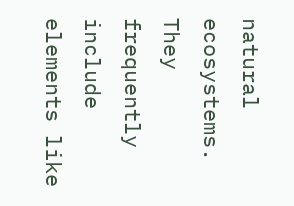natural ecosystems. They frequently include elements like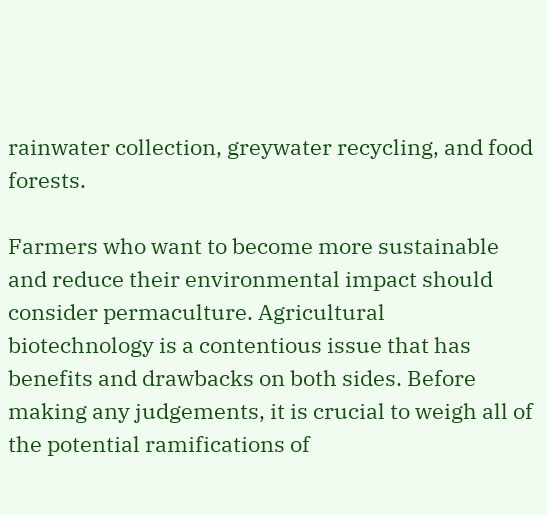rainwater collection, greywater recycling, and food forests.

Farmers who want to become more sustainable and reduce their environmental impact should consider permaculture. Agricultural biotechnology is a contentious issue that has benefits and drawbacks on both sides. Before making any judgements, it is crucial to weigh all of the potential ramifications of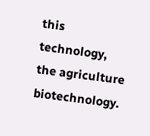this technology, the agriculture biotechnology.